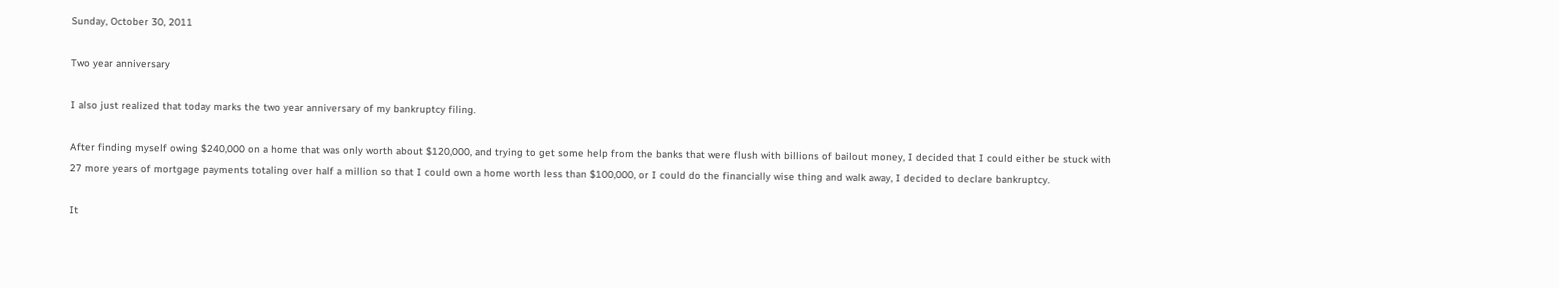Sunday, October 30, 2011

Two year anniversary

I also just realized that today marks the two year anniversary of my bankruptcy filing.

After finding myself owing $240,000 on a home that was only worth about $120,000, and trying to get some help from the banks that were flush with billions of bailout money, I decided that I could either be stuck with 27 more years of mortgage payments totaling over half a million so that I could own a home worth less than $100,000, or I could do the financially wise thing and walk away, I decided to declare bankruptcy.

It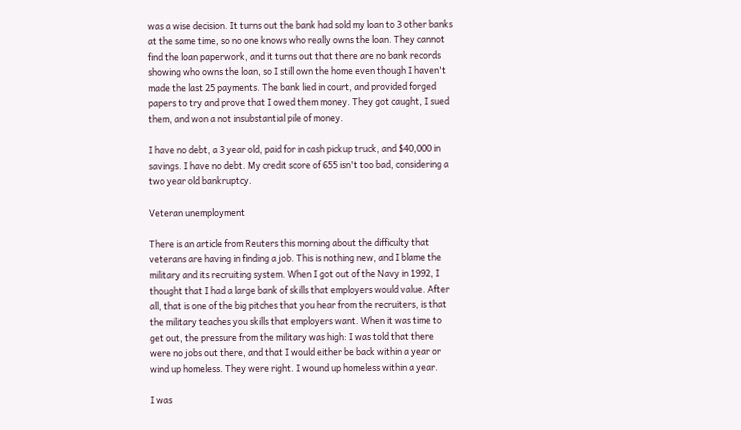was a wise decision. It turns out the bank had sold my loan to 3 other banks at the same time, so no one knows who really owns the loan. They cannot find the loan paperwork, and it turns out that there are no bank records showing who owns the loan, so I still own the home even though I haven't made the last 25 payments. The bank lied in court, and provided forged papers to try and prove that I owed them money. They got caught, I sued them, and won a not insubstantial pile of money.

I have no debt, a 3 year old, paid for in cash pickup truck, and $40,000 in savings. I have no debt. My credit score of 655 isn't too bad, considering a two year old bankruptcy.

Veteran unemployment

There is an article from Reuters this morning about the difficulty that veterans are having in finding a job. This is nothing new, and I blame the military and its recruiting system. When I got out of the Navy in 1992, I thought that I had a large bank of skills that employers would value. After all, that is one of the big pitches that you hear from the recruiters, is that the military teaches you skills that employers want. When it was time to get out, the pressure from the military was high: I was told that there were no jobs out there, and that I would either be back within a year or wind up homeless. They were right. I wound up homeless within a year.

I was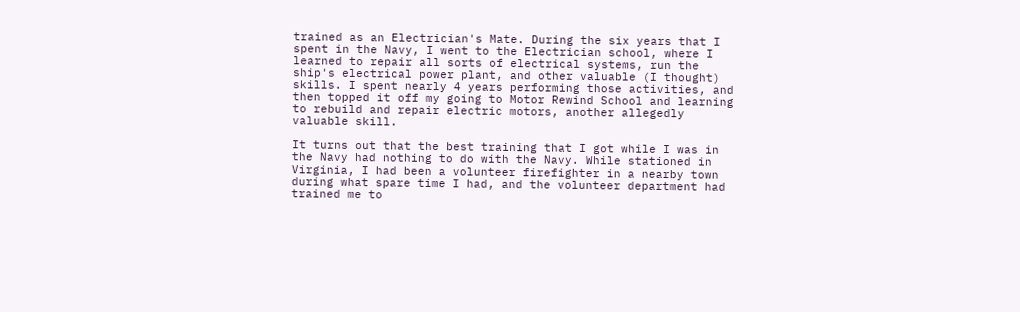trained as an Electrician's Mate. During the six years that I spent in the Navy, I went to the Electrician school, where I learned to repair all sorts of electrical systems, run the ship's electrical power plant, and other valuable (I thought) skills. I spent nearly 4 years performing those activities, and then topped it off my going to Motor Rewind School and learning to rebuild and repair electric motors, another allegedly valuable skill.

It turns out that the best training that I got while I was in the Navy had nothing to do with the Navy. While stationed in Virginia, I had been a volunteer firefighter in a nearby town during what spare time I had, and the volunteer department had trained me to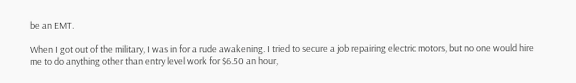be an EMT.

When I got out of the military, I was in for a rude awakening. I tried to secure a job repairing electric motors, but no one would hire me to do anything other than entry level work for $6.50 an hour,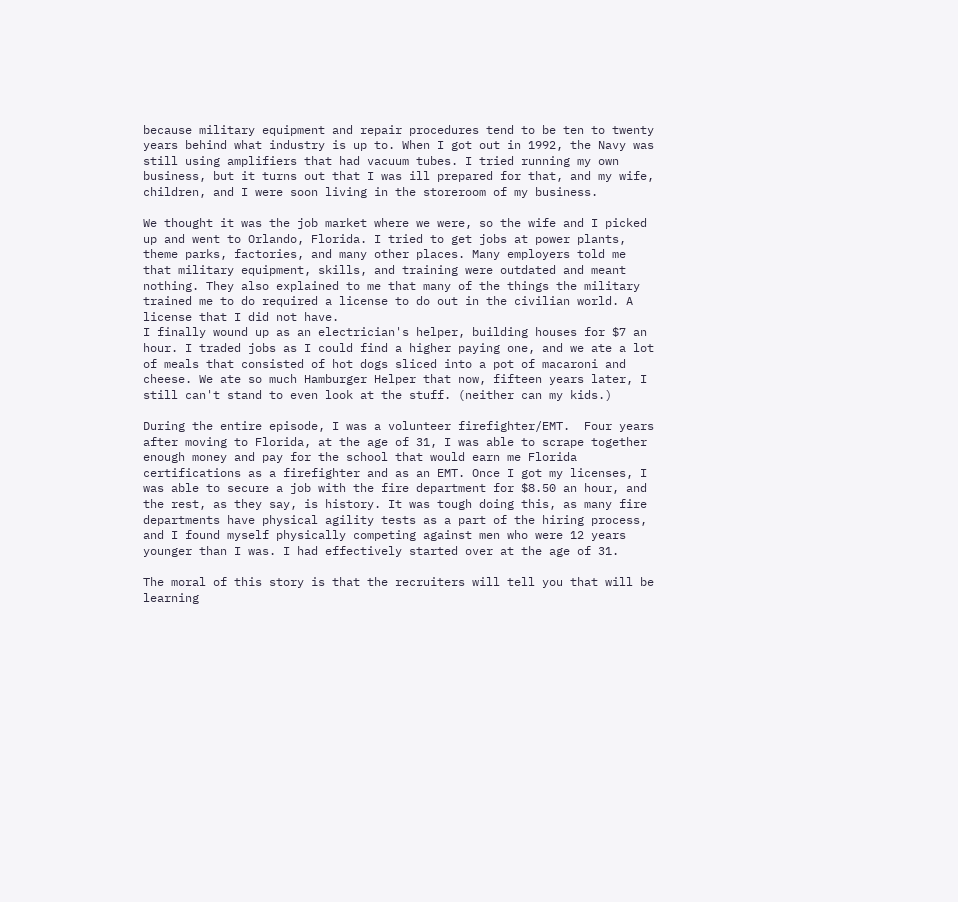because military equipment and repair procedures tend to be ten to twenty years behind what industry is up to. When I got out in 1992, the Navy was still using amplifiers that had vacuum tubes. I tried running my own business, but it turns out that I was ill prepared for that, and my wife, children, and I were soon living in the storeroom of my business.

We thought it was the job market where we were, so the wife and I picked up and went to Orlando, Florida. I tried to get jobs at power plants, theme parks, factories, and many other places. Many employers told me that military equipment, skills, and training were outdated and meant nothing. They also explained to me that many of the things the military trained me to do required a license to do out in the civilian world. A license that I did not have.
I finally wound up as an electrician's helper, building houses for $7 an hour. I traded jobs as I could find a higher paying one, and we ate a lot of meals that consisted of hot dogs sliced into a pot of macaroni and cheese. We ate so much Hamburger Helper that now, fifteen years later, I still can't stand to even look at the stuff. (neither can my kids.)

During the entire episode, I was a volunteer firefighter/EMT.  Four years after moving to Florida, at the age of 31, I was able to scrape together enough money and pay for the school that would earn me Florida certifications as a firefighter and as an EMT. Once I got my licenses, I was able to secure a job with the fire department for $8.50 an hour, and the rest, as they say, is history. It was tough doing this, as many fire departments have physical agility tests as a part of the hiring process, and I found myself physically competing against men who were 12 years younger than I was. I had effectively started over at the age of 31.

The moral of this story is that the recruiters will tell you that will be learning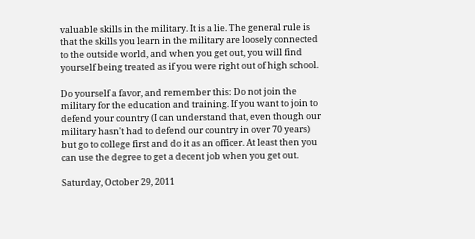valuable skills in the military. It is a lie. The general rule is that the skills you learn in the military are loosely connected to the outside world, and when you get out, you will find yourself being treated as if you were right out of high school.

Do yourself a favor, and remember this: Do not join the military for the education and training. If you want to join to defend your country (I can understand that, even though our military hasn't had to defend our country in over 70 years) but go to college first and do it as an officer. At least then you can use the degree to get a decent job when you get out.

Saturday, October 29, 2011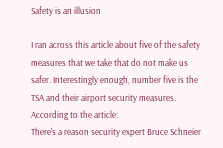Safety is an illusion

I ran across this article about five of the safety measures that we take that do not make us safer. Interestingly enough, number five is the TSA and their airport security measures. According to the article:
There's a reason security expert Bruce Schneier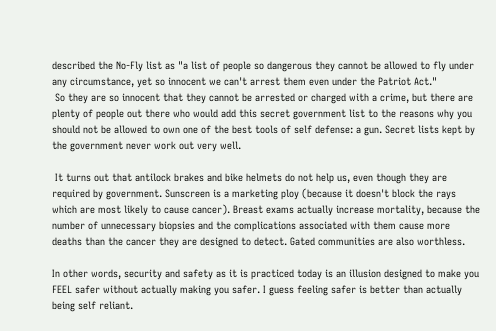described the No-Fly list as "a list of people so dangerous they cannot be allowed to fly under any circumstance, yet so innocent we can't arrest them even under the Patriot Act."
 So they are so innocent that they cannot be arrested or charged with a crime, but there are plenty of people out there who would add this secret government list to the reasons why you should not be allowed to own one of the best tools of self defense: a gun. Secret lists kept by the government never work out very well.

 It turns out that antilock brakes and bike helmets do not help us, even though they are required by government. Sunscreen is a marketing ploy (because it doesn't block the rays which are most likely to cause cancer). Breast exams actually increase mortality, because the number of unnecessary biopsies and the complications associated with them cause more deaths than the cancer they are designed to detect. Gated communities are also worthless.

In other words, security and safety as it is practiced today is an illusion designed to make you FEEL safer without actually making you safer. I guess feeling safer is better than actually being self reliant.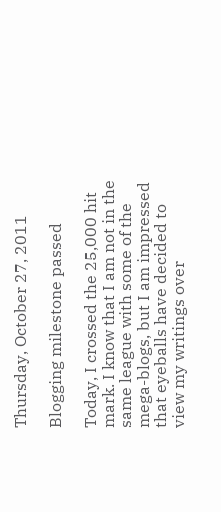Thursday, October 27, 2011

Blogging milestone passed

Today, I crossed the 25,000 hit mark. I know that I am not in the same league with some of the mega-blogs, but I am impressed that eyeballs have decided to view my writings over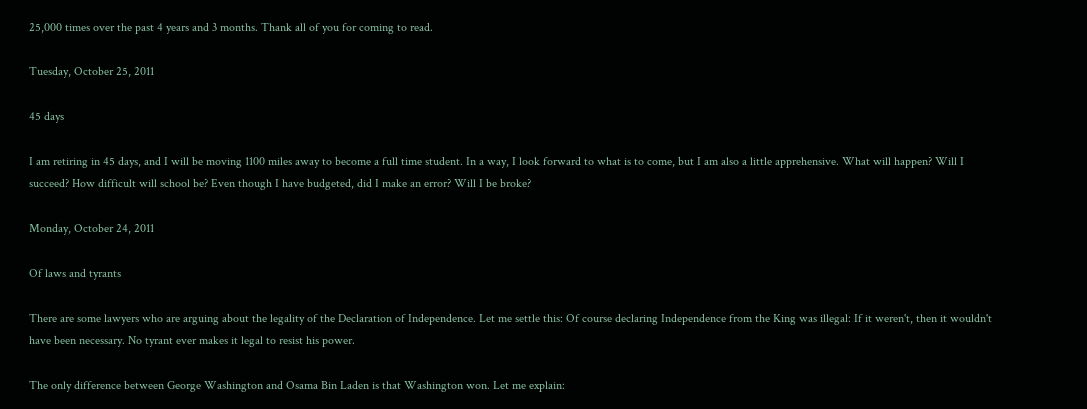25,000 times over the past 4 years and 3 months. Thank all of you for coming to read.

Tuesday, October 25, 2011

45 days

I am retiring in 45 days, and I will be moving 1100 miles away to become a full time student. In a way, I look forward to what is to come, but I am also a little apprehensive. What will happen? Will I succeed? How difficult will school be? Even though I have budgeted, did I make an error? Will I be broke?

Monday, October 24, 2011

Of laws and tyrants

There are some lawyers who are arguing about the legality of the Declaration of Independence. Let me settle this: Of course declaring Independence from the King was illegal: If it weren't, then it wouldn't have been necessary. No tyrant ever makes it legal to resist his power.

The only difference between George Washington and Osama Bin Laden is that Washington won. Let me explain: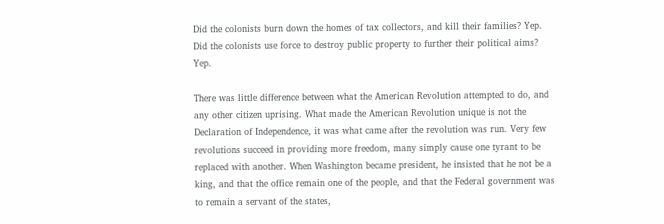Did the colonists burn down the homes of tax collectors, and kill their families? Yep.
Did the colonists use force to destroy public property to further their political aims? Yep.

There was little difference between what the American Revolution attempted to do, and any other citizen uprising. What made the American Revolution unique is not the Declaration of Independence, it was what came after the revolution was run. Very few revolutions succeed in providing more freedom, many simply cause one tyrant to be replaced with another. When Washington became president, he insisted that he not be a king, and that the office remain one of the people, and that the Federal government was to remain a servant of the states,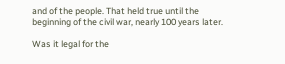and of the people. That held true until the beginning of the civil war, nearly 100 years later.

Was it legal for the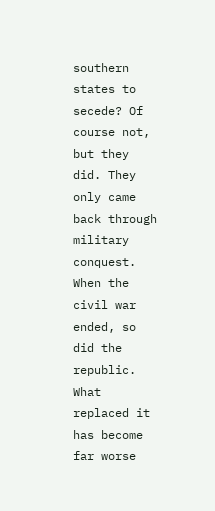southern states to secede? Of course not, but they did. They only came back through military conquest. When the civil war ended, so did the republic. What replaced it has become far worse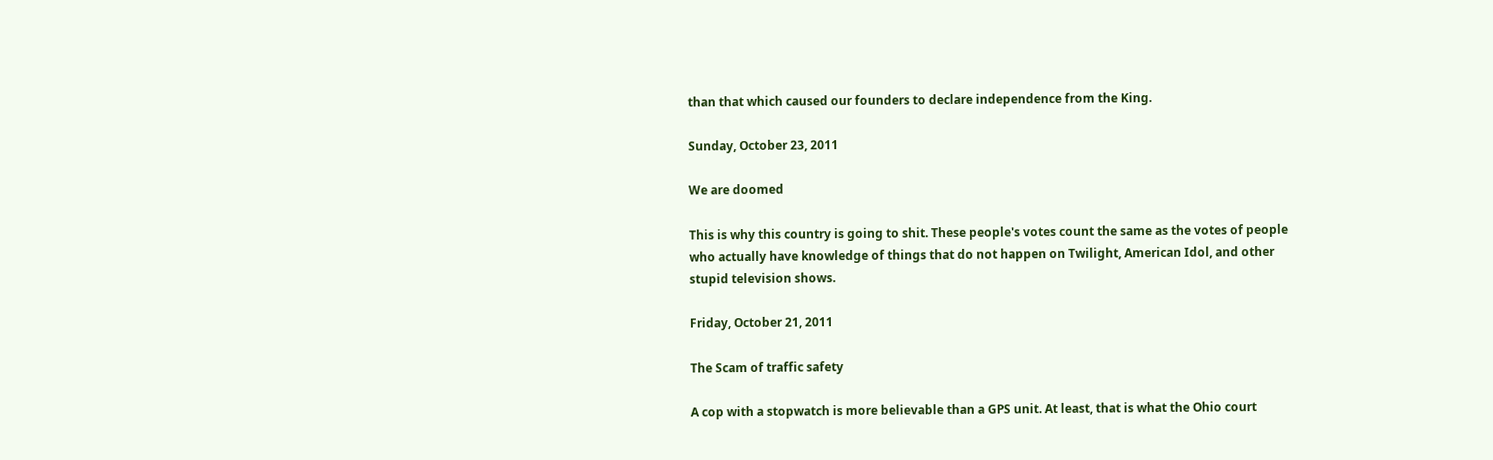than that which caused our founders to declare independence from the King.

Sunday, October 23, 2011

We are doomed

This is why this country is going to shit. These people's votes count the same as the votes of people who actually have knowledge of things that do not happen on Twilight, American Idol, and other stupid television shows.

Friday, October 21, 2011

The Scam of traffic safety

A cop with a stopwatch is more believable than a GPS unit. At least, that is what the Ohio court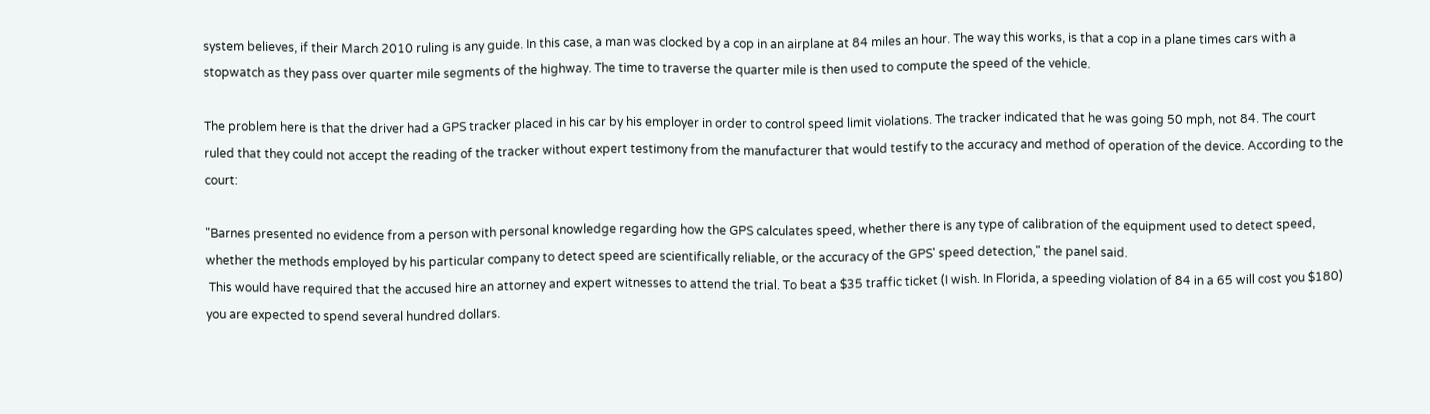system believes, if their March 2010 ruling is any guide. In this case, a man was clocked by a cop in an airplane at 84 miles an hour. The way this works, is that a cop in a plane times cars with a stopwatch as they pass over quarter mile segments of the highway. The time to traverse the quarter mile is then used to compute the speed of the vehicle.

The problem here is that the driver had a GPS tracker placed in his car by his employer in order to control speed limit violations. The tracker indicated that he was going 50 mph, not 84. The court ruled that they could not accept the reading of the tracker without expert testimony from the manufacturer that would testify to the accuracy and method of operation of the device. According to the court:

"Barnes presented no evidence from a person with personal knowledge regarding how the GPS calculates speed, whether there is any type of calibration of the equipment used to detect speed, whether the methods employed by his particular company to detect speed are scientifically reliable, or the accuracy of the GPS' speed detection," the panel said.
 This would have required that the accused hire an attorney and expert witnesses to attend the trial. To beat a $35 traffic ticket (I wish. In Florida, a speeding violation of 84 in a 65 will cost you $180) you are expected to spend several hundred dollars.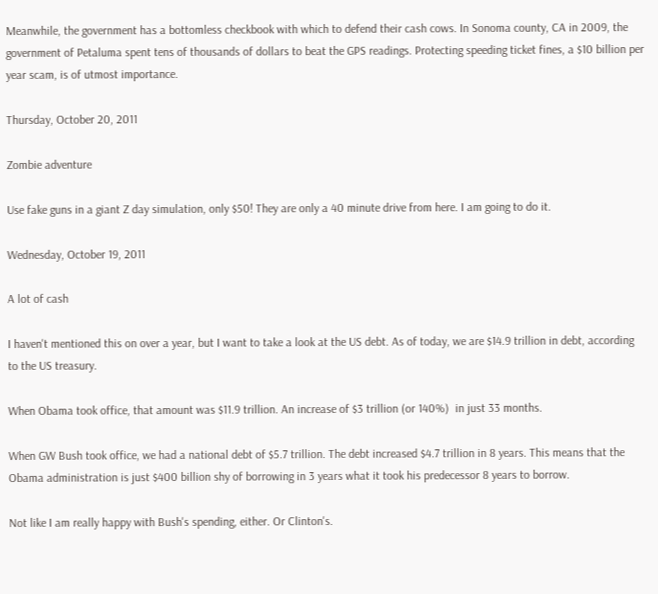Meanwhile, the government has a bottomless checkbook with which to defend their cash cows. In Sonoma county, CA in 2009, the government of Petaluma spent tens of thousands of dollars to beat the GPS readings. Protecting speeding ticket fines, a $10 billion per year scam, is of utmost importance.

Thursday, October 20, 2011

Zombie adventure

Use fake guns in a giant Z day simulation, only $50! They are only a 40 minute drive from here. I am going to do it.

Wednesday, October 19, 2011

A lot of cash

I haven't mentioned this on over a year, but I want to take a look at the US debt. As of today, we are $14.9 trillion in debt, according to the US treasury.

When Obama took office, that amount was $11.9 trillion. An increase of $3 trillion (or 140%)  in just 33 months.

When GW Bush took office, we had a national debt of $5.7 trillion. The debt increased $4.7 trillion in 8 years. This means that the Obama administration is just $400 billion shy of borrowing in 3 years what it took his predecessor 8 years to borrow.

Not like I am really happy with Bush's spending, either. Or Clinton's.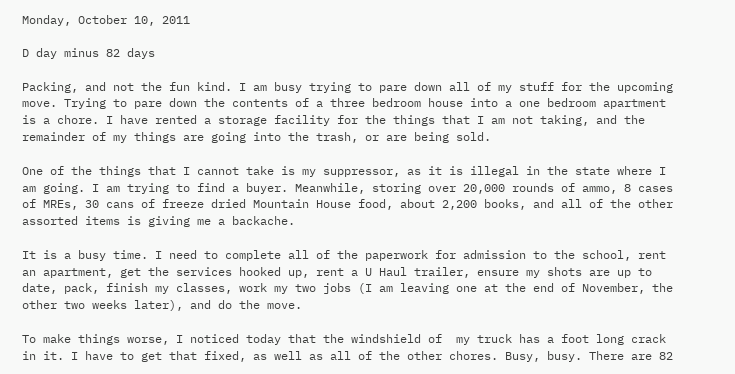Monday, October 10, 2011

D day minus 82 days

Packing, and not the fun kind. I am busy trying to pare down all of my stuff for the upcoming move. Trying to pare down the contents of a three bedroom house into a one bedroom apartment is a chore. I have rented a storage facility for the things that I am not taking, and the remainder of my things are going into the trash, or are being sold.

One of the things that I cannot take is my suppressor, as it is illegal in the state where I am going. I am trying to find a buyer. Meanwhile, storing over 20,000 rounds of ammo, 8 cases of MREs, 30 cans of freeze dried Mountain House food, about 2,200 books, and all of the other assorted items is giving me a backache.

It is a busy time. I need to complete all of the paperwork for admission to the school, rent an apartment, get the services hooked up, rent a U Haul trailer, ensure my shots are up to date, pack, finish my classes, work my two jobs (I am leaving one at the end of November, the other two weeks later), and do the move.

To make things worse, I noticed today that the windshield of  my truck has a foot long crack in it. I have to get that fixed, as well as all of the other chores. Busy, busy. There are 82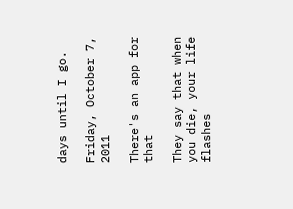days until I go.

Friday, October 7, 2011

There's an app for that

They say that when you die, your life flashes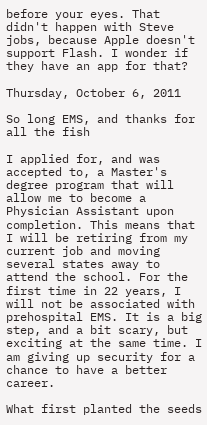before your eyes. That didn't happen with Steve jobs, because Apple doesn't support Flash. I wonder if they have an app for that?

Thursday, October 6, 2011

So long EMS, and thanks for all the fish

I applied for, and was accepted to, a Master's degree program that will allow me to become a Physician Assistant upon completion. This means that I will be retiring from my current job and moving several states away to attend the school. For the first time in 22 years, I will not be associated with prehospital EMS. It is a big step, and a bit scary, but exciting at the same time. I am giving up security for a chance to have a better career.

What first planted the seeds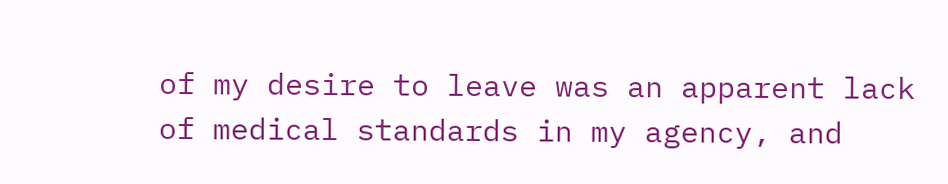of my desire to leave was an apparent lack of medical standards in my agency, and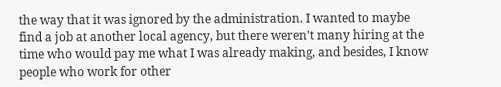the way that it was ignored by the administration. I wanted to maybe find a job at another local agency, but there weren't many hiring at the time who would pay me what I was already making, and besides, I know people who work for other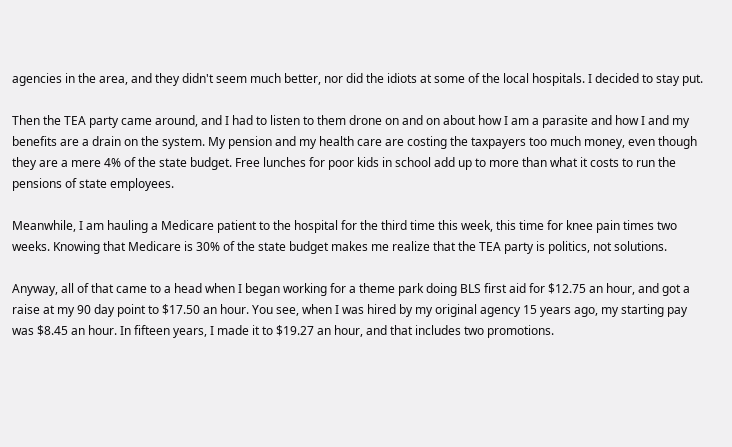agencies in the area, and they didn't seem much better, nor did the idiots at some of the local hospitals. I decided to stay put.

Then the TEA party came around, and I had to listen to them drone on and on about how I am a parasite and how I and my benefits are a drain on the system. My pension and my health care are costing the taxpayers too much money, even though they are a mere 4% of the state budget. Free lunches for poor kids in school add up to more than what it costs to run the pensions of state employees.

Meanwhile, I am hauling a Medicare patient to the hospital for the third time this week, this time for knee pain times two weeks. Knowing that Medicare is 30% of the state budget makes me realize that the TEA party is politics, not solutions.

Anyway, all of that came to a head when I began working for a theme park doing BLS first aid for $12.75 an hour, and got a raise at my 90 day point to $17.50 an hour. You see, when I was hired by my original agency 15 years ago, my starting pay was $8.45 an hour. In fifteen years, I made it to $19.27 an hour, and that includes two promotions.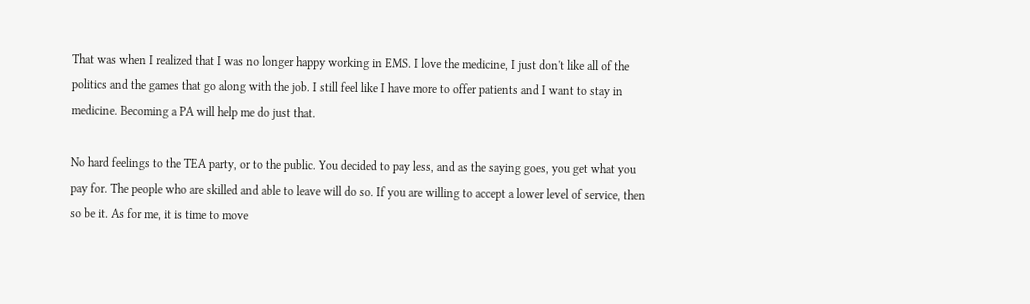That was when I realized that I was no longer happy working in EMS. I love the medicine, I just don't like all of the politics and the games that go along with the job. I still feel like I have more to offer patients and I want to stay in medicine. Becoming a PA will help me do just that.

No hard feelings to the TEA party, or to the public. You decided to pay less, and as the saying goes, you get what you pay for. The people who are skilled and able to leave will do so. If you are willing to accept a lower level of service, then so be it. As for me, it is time to move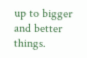up to bigger and better things.